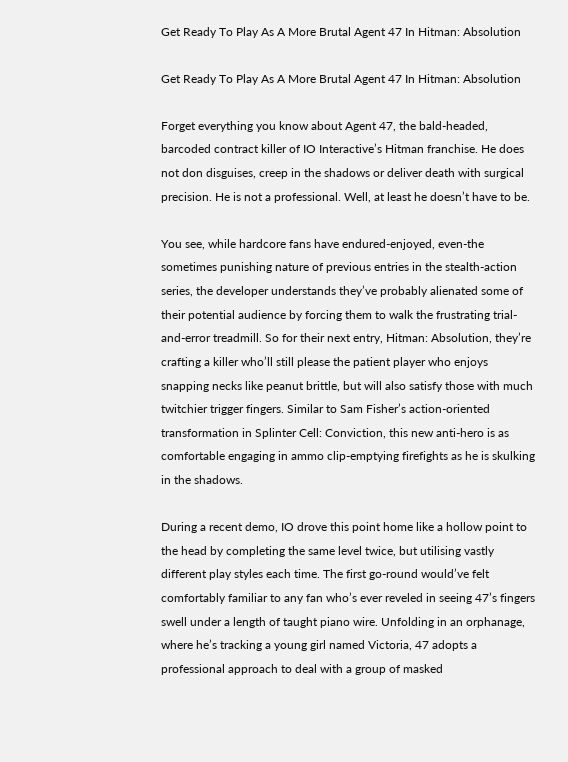Get Ready To Play As A More Brutal Agent 47 In Hitman: Absolution

Get Ready To Play As A More Brutal Agent 47 In Hitman: Absolution

Forget everything you know about Agent 47, the bald-headed, barcoded contract killer of IO Interactive’s Hitman franchise. He does not don disguises, creep in the shadows or deliver death with surgical precision. He is not a professional. Well, at least he doesn’t have to be.

You see, while hardcore fans have endured-enjoyed, even-the sometimes punishing nature of previous entries in the stealth-action series, the developer understands they’ve probably alienated some of their potential audience by forcing them to walk the frustrating trial-and-error treadmill. So for their next entry, Hitman: Absolution, they’re crafting a killer who’ll still please the patient player who enjoys snapping necks like peanut brittle, but will also satisfy those with much twitchier trigger fingers. Similar to Sam Fisher’s action-oriented transformation in Splinter Cell: Conviction, this new anti-hero is as comfortable engaging in ammo clip-emptying firefights as he is skulking in the shadows.

During a recent demo, IO drove this point home like a hollow point to the head by completing the same level twice, but utilising vastly different play styles each time. The first go-round would’ve felt comfortably familiar to any fan who’s ever reveled in seeing 47’s fingers swell under a length of taught piano wire. Unfolding in an orphanage, where he’s tracking a young girl named Victoria, 47 adopts a professional approach to deal with a group of masked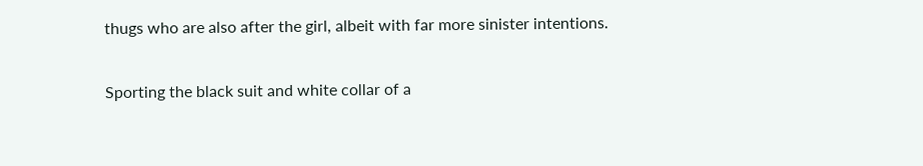thugs who are also after the girl, albeit with far more sinister intentions.

Sporting the black suit and white collar of a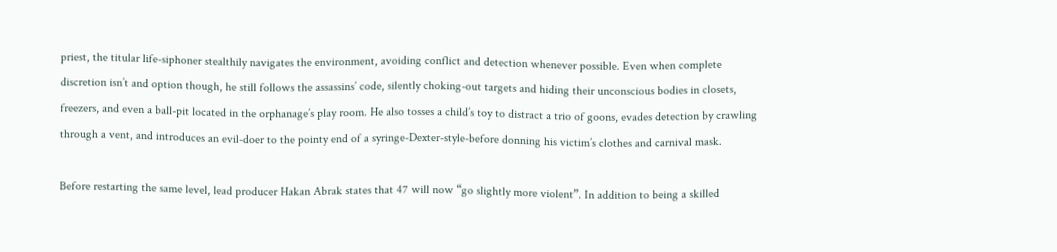priest, the titular life-siphoner stealthily navigates the environment, avoiding conflict and detection whenever possible. Even when complete discretion isn’t and option though, he still follows the assassins’ code, silently choking-out targets and hiding their unconscious bodies in closets, freezers, and even a ball-pit located in the orphanage’s play room. He also tosses a child’s toy to distract a trio of goons, evades detection by crawling through a vent, and introduces an evil-doer to the pointy end of a syringe-Dexter-style-before donning his victim’s clothes and carnival mask.

Before restarting the same level, lead producer Hakan Abrak states that 47 will now “go slightly more violent”. In addition to being a skilled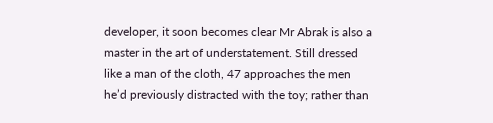developer, it soon becomes clear Mr Abrak is also a master in the art of understatement. Still dressed like a man of the cloth, 47 approaches the men he’d previously distracted with the toy; rather than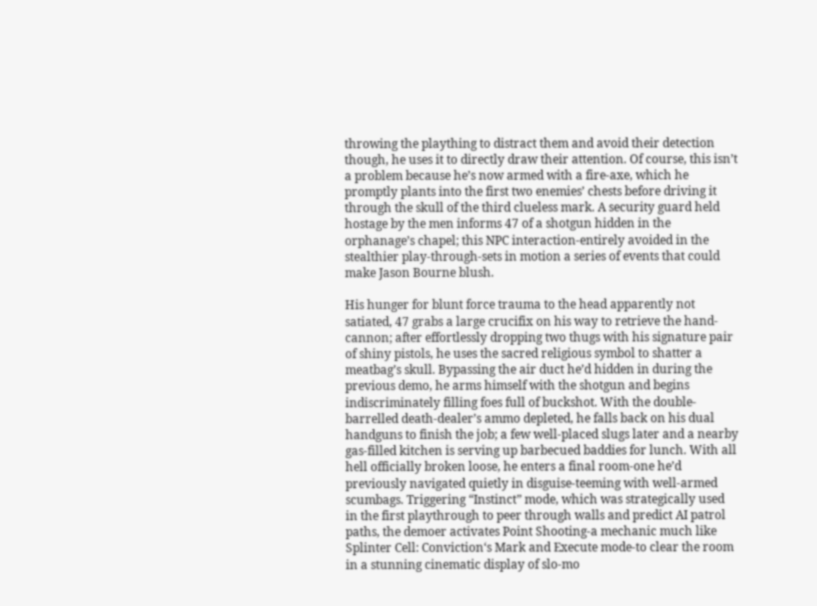throwing the plaything to distract them and avoid their detection though, he uses it to directly draw their attention. Of course, this isn’t a problem because he’s now armed with a fire-axe, which he promptly plants into the first two enemies’ chests before driving it through the skull of the third clueless mark. A security guard held hostage by the men informs 47 of a shotgun hidden in the orphanage’s chapel; this NPC interaction-entirely avoided in the stealthier play-through-sets in motion a series of events that could make Jason Bourne blush.

His hunger for blunt force trauma to the head apparently not satiated, 47 grabs a large crucifix on his way to retrieve the hand-cannon; after effortlessly dropping two thugs with his signature pair of shiny pistols, he uses the sacred religious symbol to shatter a meatbag’s skull. Bypassing the air duct he’d hidden in during the previous demo, he arms himself with the shotgun and begins indiscriminately filling foes full of buckshot. With the double-barrelled death-dealer’s ammo depleted, he falls back on his dual handguns to finish the job; a few well-placed slugs later and a nearby gas-filled kitchen is serving up barbecued baddies for lunch. With all hell officially broken loose, he enters a final room-one he’d previously navigated quietly in disguise-teeming with well-armed scumbags. Triggering “Instinct” mode, which was strategically used in the first playthrough to peer through walls and predict AI patrol paths, the demoer activates Point Shooting-a mechanic much like Splinter Cell: Conviction‘s Mark and Execute mode-to clear the room in a stunning cinematic display of slo-mo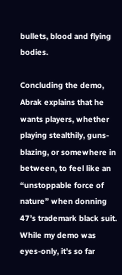bullets, blood and flying bodies.

Concluding the demo, Abrak explains that he wants players, whether playing stealthily, guns-blazing, or somewhere in between, to feel like an “unstoppable force of nature” when donning 47’s trademark black suit. While my demo was eyes-only, it’s so far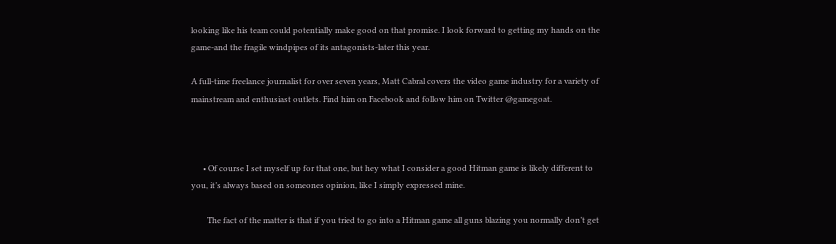looking like his team could potentially make good on that promise. I look forward to getting my hands on the game-and the fragile windpipes of its antagonists-later this year.

A full-time freelance journalist for over seven years, Matt Cabral covers the video game industry for a variety of mainstream and enthusiast outlets. Find him on Facebook and follow him on Twitter @gamegoat.



      • Of course I set myself up for that one, but hey what I consider a good Hitman game is likely different to you, it’s always based on someones opinion, like I simply expressed mine.

        The fact of the matter is that if you tried to go into a Hitman game all guns blazing you normally don’t get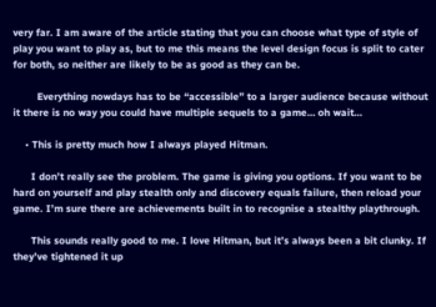very far. I am aware of the article stating that you can choose what type of style of play you want to play as, but to me this means the level design focus is split to cater for both, so neither are likely to be as good as they can be.

        Everything nowdays has to be “accessible” to a larger audience because without it there is no way you could have multiple sequels to a game… oh wait…

    • This is pretty much how I always played Hitman.

      I don’t really see the problem. The game is giving you options. If you want to be hard on yourself and play stealth only and discovery equals failure, then reload your game. I’m sure there are achievements built in to recognise a stealthy playthrough.

      This sounds really good to me. I love Hitman, but it’s always been a bit clunky. If they’ve tightened it up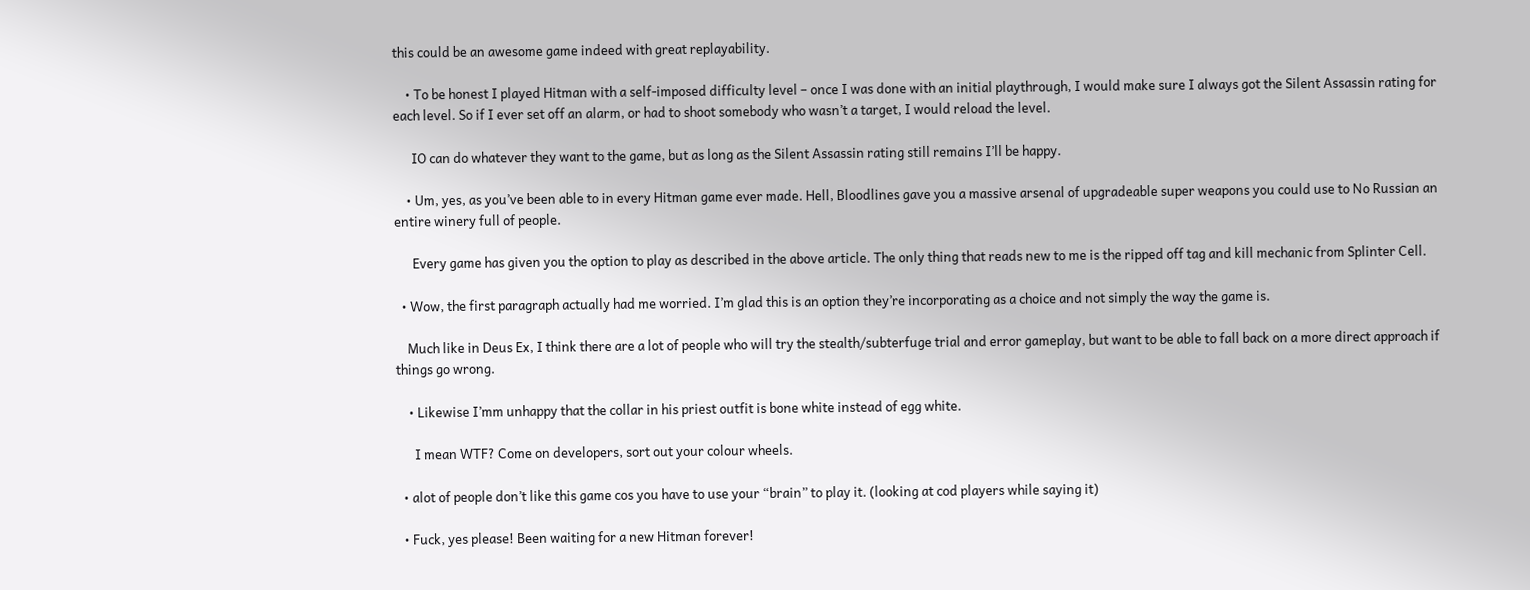this could be an awesome game indeed with great replayability.

    • To be honest I played Hitman with a self-imposed difficulty level – once I was done with an initial playthrough, I would make sure I always got the Silent Assassin rating for each level. So if I ever set off an alarm, or had to shoot somebody who wasn’t a target, I would reload the level.

      IO can do whatever they want to the game, but as long as the Silent Assassin rating still remains I’ll be happy.

    • Um, yes, as you’ve been able to in every Hitman game ever made. Hell, Bloodlines gave you a massive arsenal of upgradeable super weapons you could use to No Russian an entire winery full of people.

      Every game has given you the option to play as described in the above article. The only thing that reads new to me is the ripped off tag and kill mechanic from Splinter Cell.

  • Wow, the first paragraph actually had me worried. I’m glad this is an option they’re incorporating as a choice and not simply the way the game is.

    Much like in Deus Ex, I think there are a lot of people who will try the stealth/subterfuge trial and error gameplay, but want to be able to fall back on a more direct approach if things go wrong.

    • Likewise I’mm unhappy that the collar in his priest outfit is bone white instead of egg white.

      I mean WTF? Come on developers, sort out your colour wheels.

  • alot of people don’t like this game cos you have to use your “brain” to play it. (looking at cod players while saying it)

  • Fuck, yes please! Been waiting for a new Hitman forever!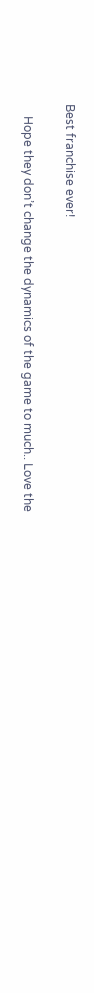Best franchise ever!

    Hope they don’t change the dynamics of the game to much.. Love the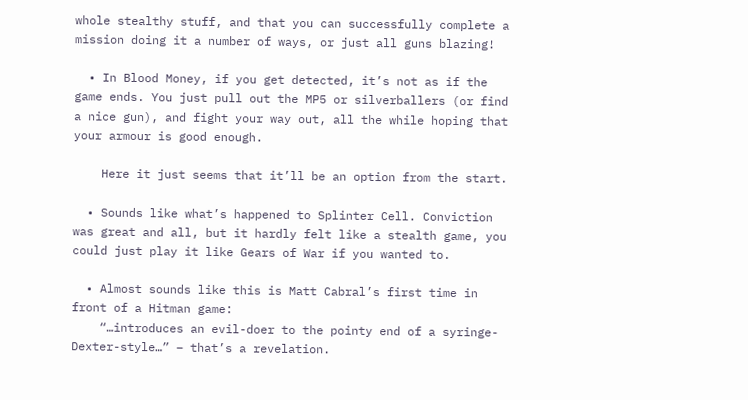whole stealthy stuff, and that you can successfully complete a mission doing it a number of ways, or just all guns blazing!

  • In Blood Money, if you get detected, it’s not as if the game ends. You just pull out the MP5 or silverballers (or find a nice gun), and fight your way out, all the while hoping that your armour is good enough.

    Here it just seems that it’ll be an option from the start.

  • Sounds like what’s happened to Splinter Cell. Conviction was great and all, but it hardly felt like a stealth game, you could just play it like Gears of War if you wanted to.

  • Almost sounds like this is Matt Cabral’s first time in front of a Hitman game:
    “…introduces an evil-doer to the pointy end of a syringe-Dexter-style…” – that’s a revelation.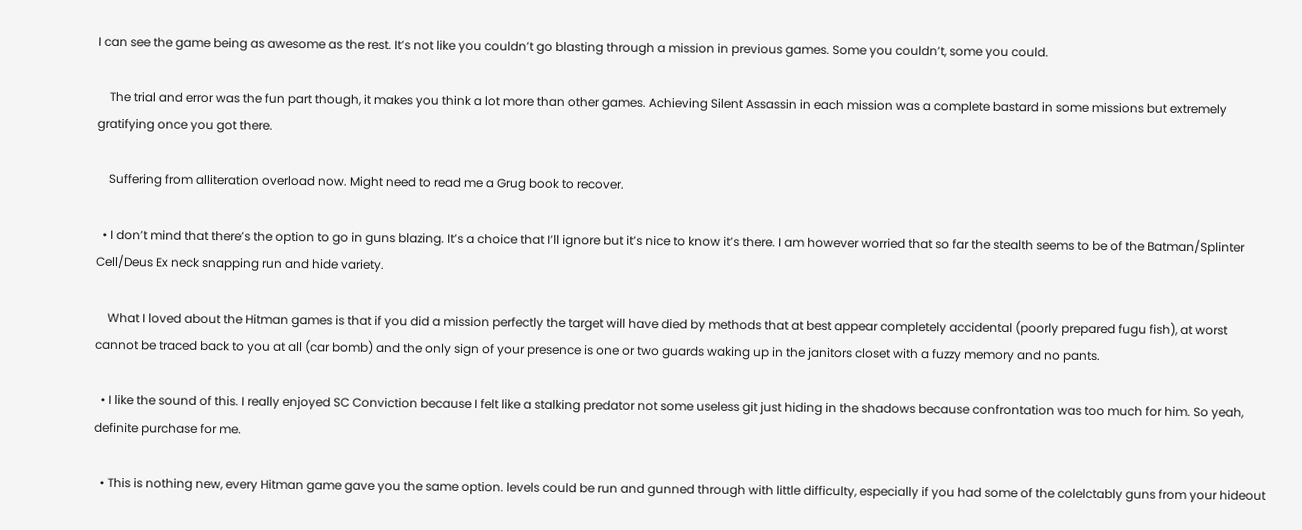I can see the game being as awesome as the rest. It’s not like you couldn’t go blasting through a mission in previous games. Some you couldn’t, some you could.

    The trial and error was the fun part though, it makes you think a lot more than other games. Achieving Silent Assassin in each mission was a complete bastard in some missions but extremely gratifying once you got there.

    Suffering from alliteration overload now. Might need to read me a Grug book to recover.

  • I don’t mind that there’s the option to go in guns blazing. It’s a choice that I’ll ignore but it’s nice to know it’s there. I am however worried that so far the stealth seems to be of the Batman/Splinter Cell/Deus Ex neck snapping run and hide variety.

    What I loved about the Hitman games is that if you did a mission perfectly the target will have died by methods that at best appear completely accidental (poorly prepared fugu fish), at worst cannot be traced back to you at all (car bomb) and the only sign of your presence is one or two guards waking up in the janitors closet with a fuzzy memory and no pants.

  • I like the sound of this. I really enjoyed SC Conviction because I felt like a stalking predator not some useless git just hiding in the shadows because confrontation was too much for him. So yeah, definite purchase for me.

  • This is nothing new, every Hitman game gave you the same option. levels could be run and gunned through with little difficulty, especially if you had some of the colelctably guns from your hideout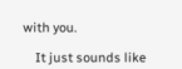with you.

    It just sounds like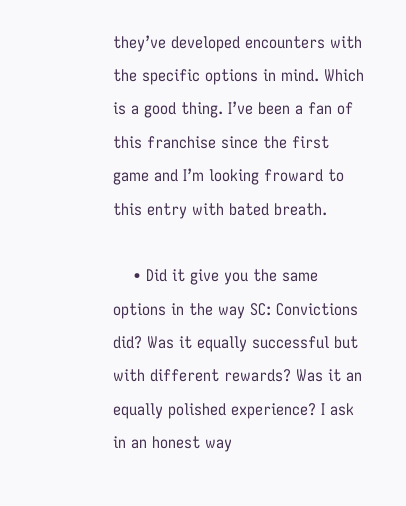they’ve developed encounters with the specific options in mind. Which is a good thing. I’ve been a fan of this franchise since the first game and I’m looking froward to this entry with bated breath.

    • Did it give you the same options in the way SC: Convictions did? Was it equally successful but with different rewards? Was it an equally polished experience? I ask in an honest way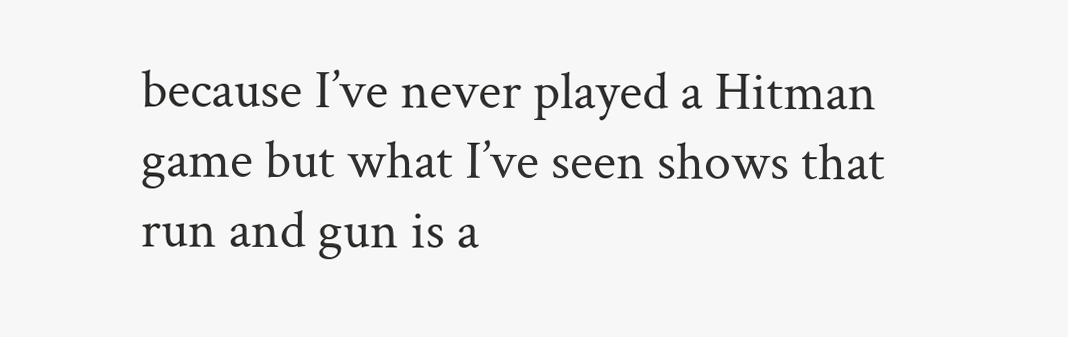because I’ve never played a Hitman game but what I’ve seen shows that run and gun is a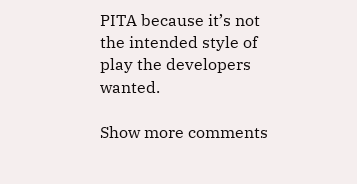PITA because it’s not the intended style of play the developers wanted.

Show more comments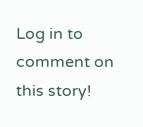Log in to comment on this story!